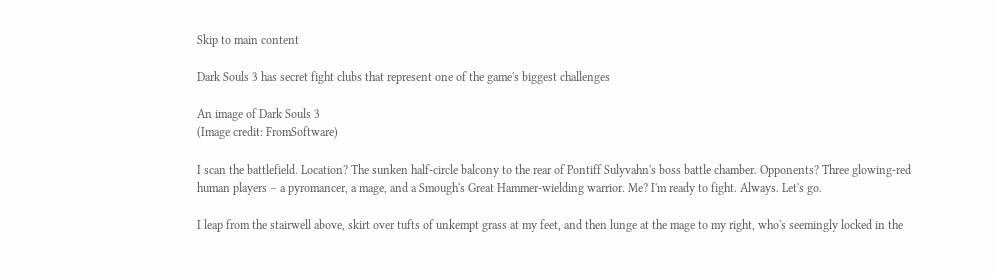Skip to main content

Dark Souls 3 has secret fight clubs that represent one of the game's biggest challenges

An image of Dark Souls 3
(Image credit: FromSoftware)

I scan the battlefield. Location? The sunken half-circle balcony to the rear of Pontiff Sulyvahn's boss battle chamber. Opponents? Three glowing-red human players – a pyromancer, a mage, and a Smough's Great Hammer-wielding warrior. Me? I'm ready to fight. Always. Let's go.

I leap from the stairwell above, skirt over tufts of unkempt grass at my feet, and then lunge at the mage to my right, who's seemingly locked in the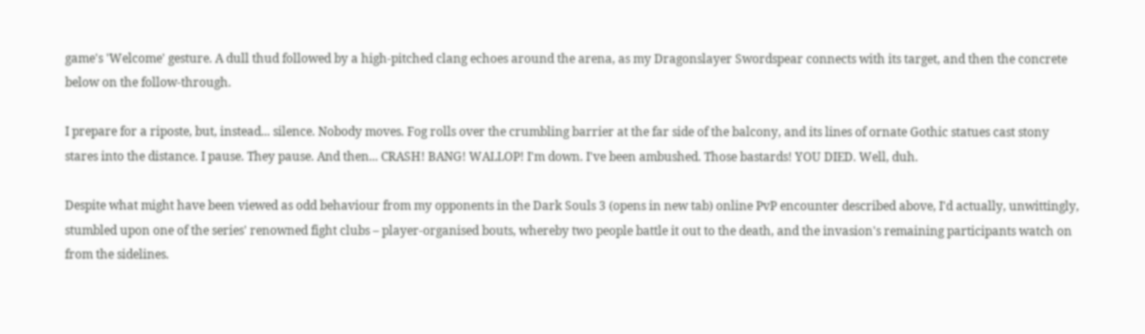game's 'Welcome' gesture. A dull thud followed by a high-pitched clang echoes around the arena, as my Dragonslayer Swordspear connects with its target, and then the concrete below on the follow-through.

I prepare for a riposte, but, instead... silence. Nobody moves. Fog rolls over the crumbling barrier at the far side of the balcony, and its lines of ornate Gothic statues cast stony stares into the distance. I pause. They pause. And then... CRASH! BANG! WALLOP! I'm down. I've been ambushed. Those bastards! YOU DIED. Well, duh.

Despite what might have been viewed as odd behaviour from my opponents in the Dark Souls 3 (opens in new tab) online PvP encounter described above, I'd actually, unwittingly, stumbled upon one of the series' renowned fight clubs – player-organised bouts, whereby two people battle it out to the death, and the invasion's remaining participants watch on from the sidelines.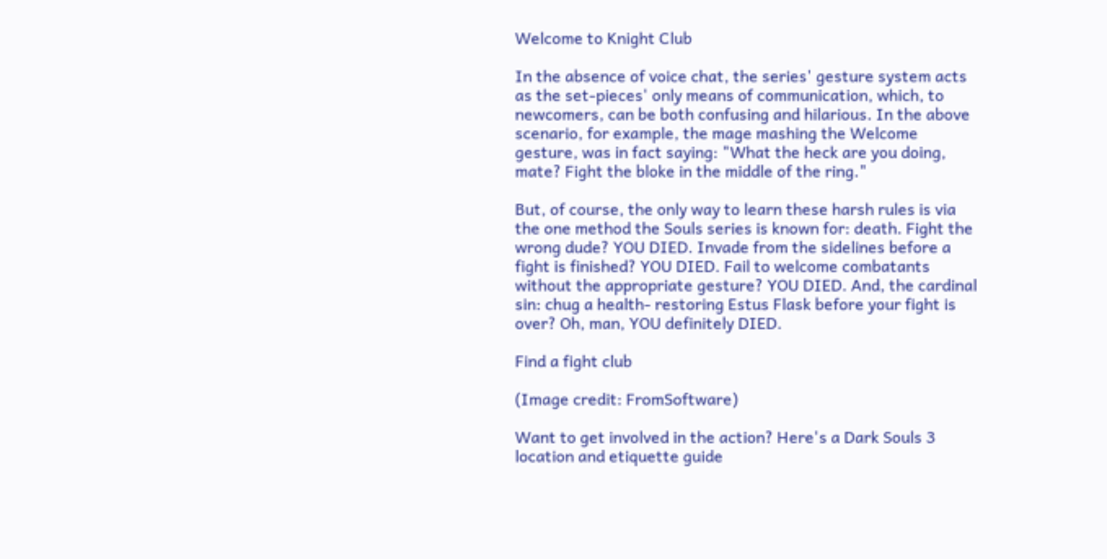Welcome to Knight Club

In the absence of voice chat, the series' gesture system acts as the set-pieces' only means of communication, which, to newcomers, can be both confusing and hilarious. In the above scenario, for example, the mage mashing the Welcome gesture, was in fact saying: "What the heck are you doing, mate? Fight the bloke in the middle of the ring."

But, of course, the only way to learn these harsh rules is via the one method the Souls series is known for: death. Fight the wrong dude? YOU DIED. Invade from the sidelines before a fight is finished? YOU DIED. Fail to welcome combatants without the appropriate gesture? YOU DIED. And, the cardinal sin: chug a health- restoring Estus Flask before your fight is over? Oh, man, YOU definitely DIED.

Find a fight club

(Image credit: FromSoftware)

Want to get involved in the action? Here's a Dark Souls 3 location and etiquette guide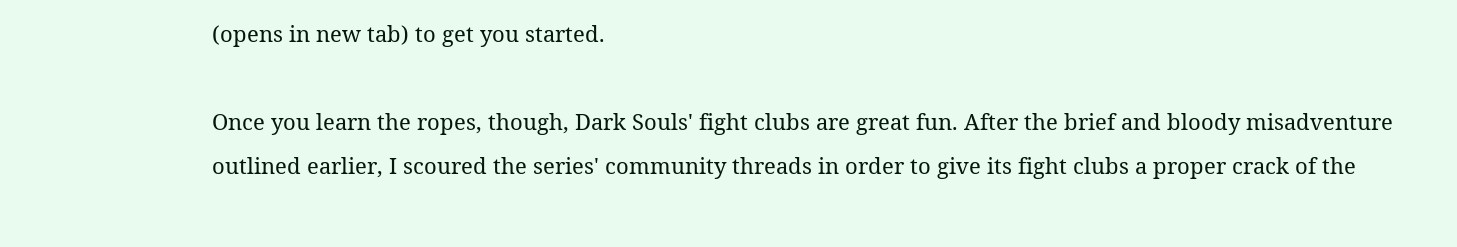(opens in new tab) to get you started.

Once you learn the ropes, though, Dark Souls' fight clubs are great fun. After the brief and bloody misadventure outlined earlier, I scoured the series' community threads in order to give its fight clubs a proper crack of the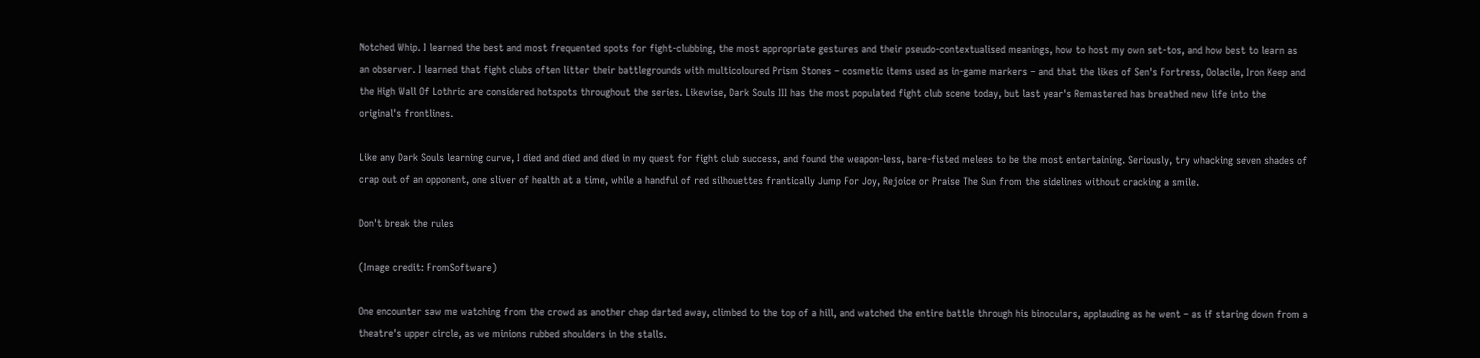Notched Whip. I learned the best and most frequented spots for fight-clubbing, the most appropriate gestures and their pseudo-contextualised meanings, how to host my own set-tos, and how best to learn as an observer. I learned that fight clubs often litter their battlegrounds with multicoloured Prism Stones – cosmetic items used as in-game markers – and that the likes of Sen's Fortress, Oolacile, Iron Keep and the High Wall Of Lothric are considered hotspots throughout the series. Likewise, Dark Souls III has the most populated fight club scene today, but last year's Remastered has breathed new life into the original's frontlines.

Like any Dark Souls learning curve, I died and died and died in my quest for fight club success, and found the weapon-less, bare-fisted melees to be the most entertaining. Seriously, try whacking seven shades of crap out of an opponent, one sliver of health at a time, while a handful of red silhouettes frantically Jump For Joy, Rejoice or Praise The Sun from the sidelines without cracking a smile.

Don't break the rules

(Image credit: FromSoftware)

One encounter saw me watching from the crowd as another chap darted away, climbed to the top of a hill, and watched the entire battle through his binoculars, applauding as he went – as if staring down from a theatre's upper circle, as we minions rubbed shoulders in the stalls.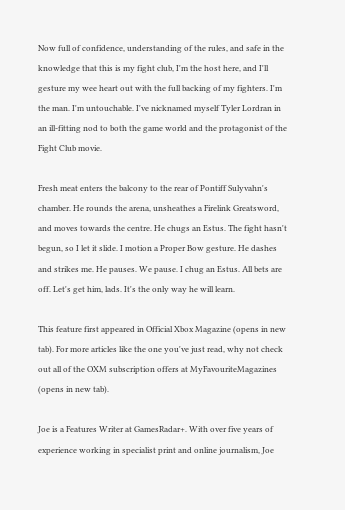Now full of confidence, understanding of the rules, and safe in the knowledge that this is my fight club, I'm the host here, and I'll gesture my wee heart out with the full backing of my fighters. I'm the man. I'm untouchable. I've nicknamed myself Tyler Lordran in an ill-fitting nod to both the game world and the protagonist of the Fight Club movie.

Fresh meat enters the balcony to the rear of Pontiff Sulyvahn's chamber. He rounds the arena, unsheathes a Firelink Greatsword, and moves towards the centre. He chugs an Estus. The fight hasn't begun, so I let it slide. I motion a Proper Bow gesture. He dashes and strikes me. He pauses. We pause. I chug an Estus. All bets are off. Let's get him, lads. It's the only way he will learn.

This feature first appeared in Official Xbox Magazine (opens in new tab). For more articles like the one you've just read, why not check out all of the OXM subscription offers at MyFavouriteMagazines (opens in new tab).

Joe is a Features Writer at GamesRadar+. With over five years of experience working in specialist print and online journalism, Joe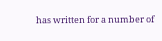has written for a number of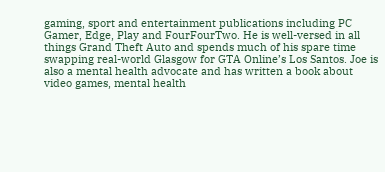gaming, sport and entertainment publications including PC Gamer, Edge, Play and FourFourTwo. He is well-versed in all things Grand Theft Auto and spends much of his spare time swapping real-world Glasgow for GTA Online’s Los Santos. Joe is also a mental health advocate and has written a book about video games, mental health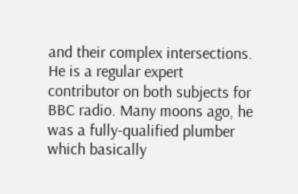and their complex intersections. He is a regular expert contributor on both subjects for BBC radio. Many moons ago, he was a fully-qualified plumber which basically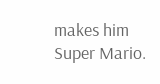makes him Super Mario.